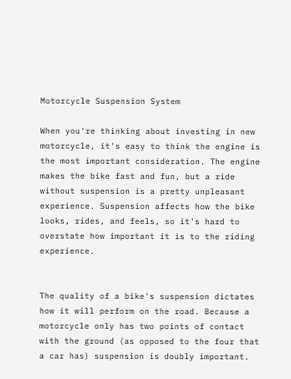Motorcycle Suspension System

When you're thinking about investing in new motorcycle, it's easy to think the engine is the most important consideration. The engine makes the bike fast and fun, but a ride without suspension is a pretty unpleasant experience. Suspension affects how the bike looks, rides, and feels, so it's hard to overstate how important it is to the riding experience.


The quality of a bike's suspension dictates how it will perform on the road. Because a motorcycle only has two points of contact with the ground (as opposed to the four that a car has) suspension is doubly important.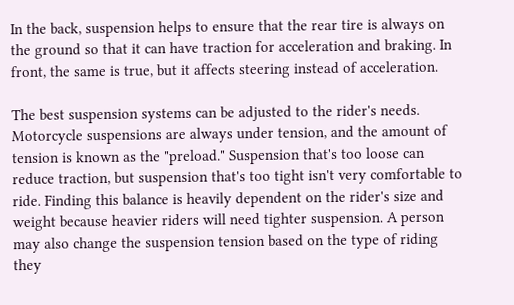In the back, suspension helps to ensure that the rear tire is always on the ground so that it can have traction for acceleration and braking. In front, the same is true, but it affects steering instead of acceleration.

The best suspension systems can be adjusted to the rider's needs. Motorcycle suspensions are always under tension, and the amount of tension is known as the "preload." Suspension that's too loose can reduce traction, but suspension that's too tight isn't very comfortable to ride. Finding this balance is heavily dependent on the rider's size and weight because heavier riders will need tighter suspension. A person may also change the suspension tension based on the type of riding they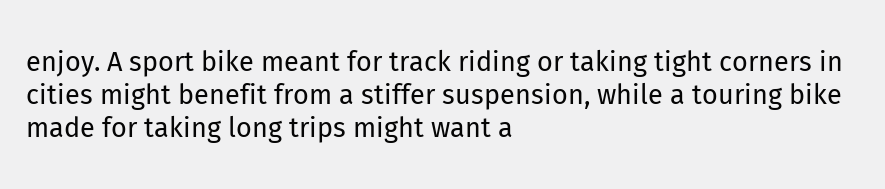enjoy. A sport bike meant for track riding or taking tight corners in cities might benefit from a stiffer suspension, while a touring bike made for taking long trips might want a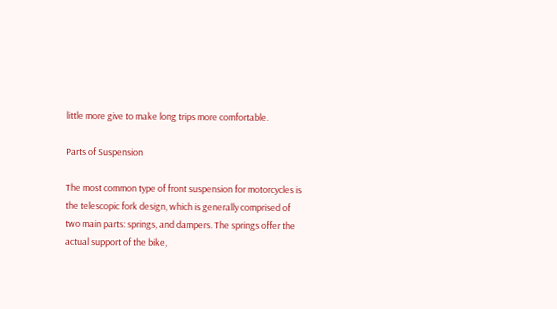little more give to make long trips more comfortable.

Parts of Suspension

The most common type of front suspension for motorcycles is the telescopic fork design, which is generally comprised of two main parts: springs, and dampers. The springs offer the actual support of the bike,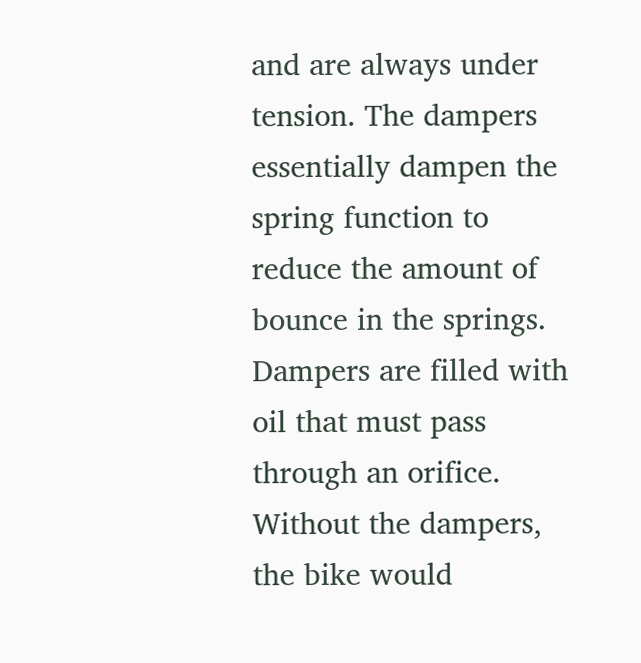and are always under tension. The dampers essentially dampen the spring function to reduce the amount of bounce in the springs. Dampers are filled with oil that must pass through an orifice. Without the dampers, the bike would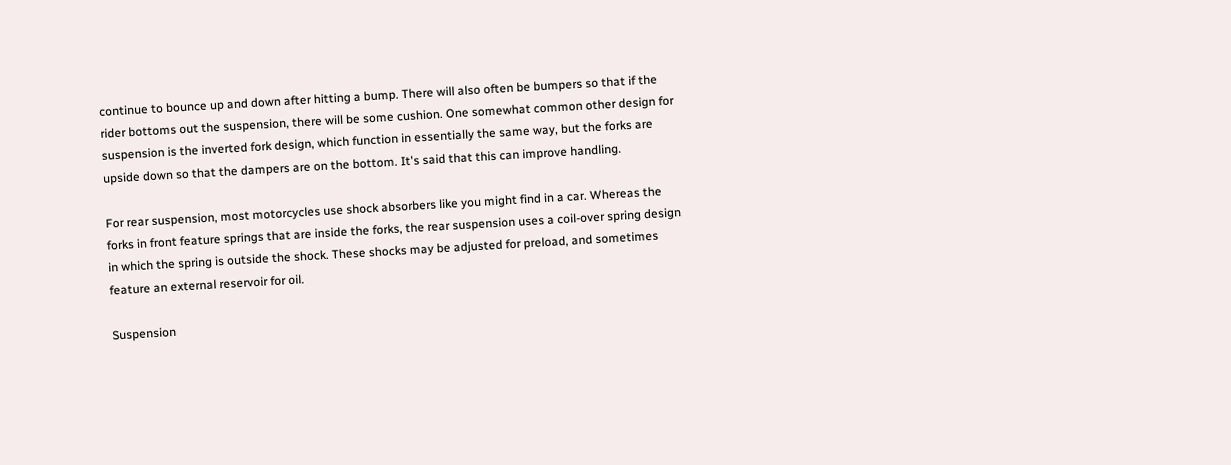continue to bounce up and down after hitting a bump. There will also often be bumpers so that if the rider bottoms out the suspension, there will be some cushion. One somewhat common other design for suspension is the inverted fork design, which function in essentially the same way, but the forks are upside down so that the dampers are on the bottom. It's said that this can improve handling.

For rear suspension, most motorcycles use shock absorbers like you might find in a car. Whereas the forks in front feature springs that are inside the forks, the rear suspension uses a coil-over spring design in which the spring is outside the shock. These shocks may be adjusted for preload, and sometimes feature an external reservoir for oil.

Suspension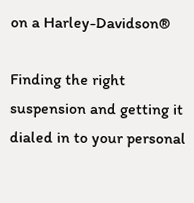on a Harley-Davidson®

Finding the right suspension and getting it dialed in to your personal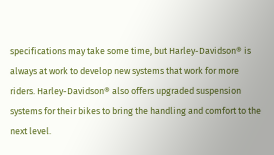specifications may take some time, but Harley-Davidson® is always at work to develop new systems that work for more riders. Harley-Davidson® also offers upgraded suspension systems for their bikes to bring the handling and comfort to the next level.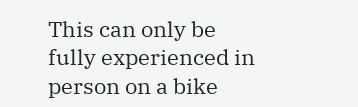This can only be fully experienced in person on a bike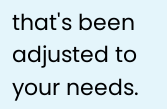that's been adjusted to your needs.